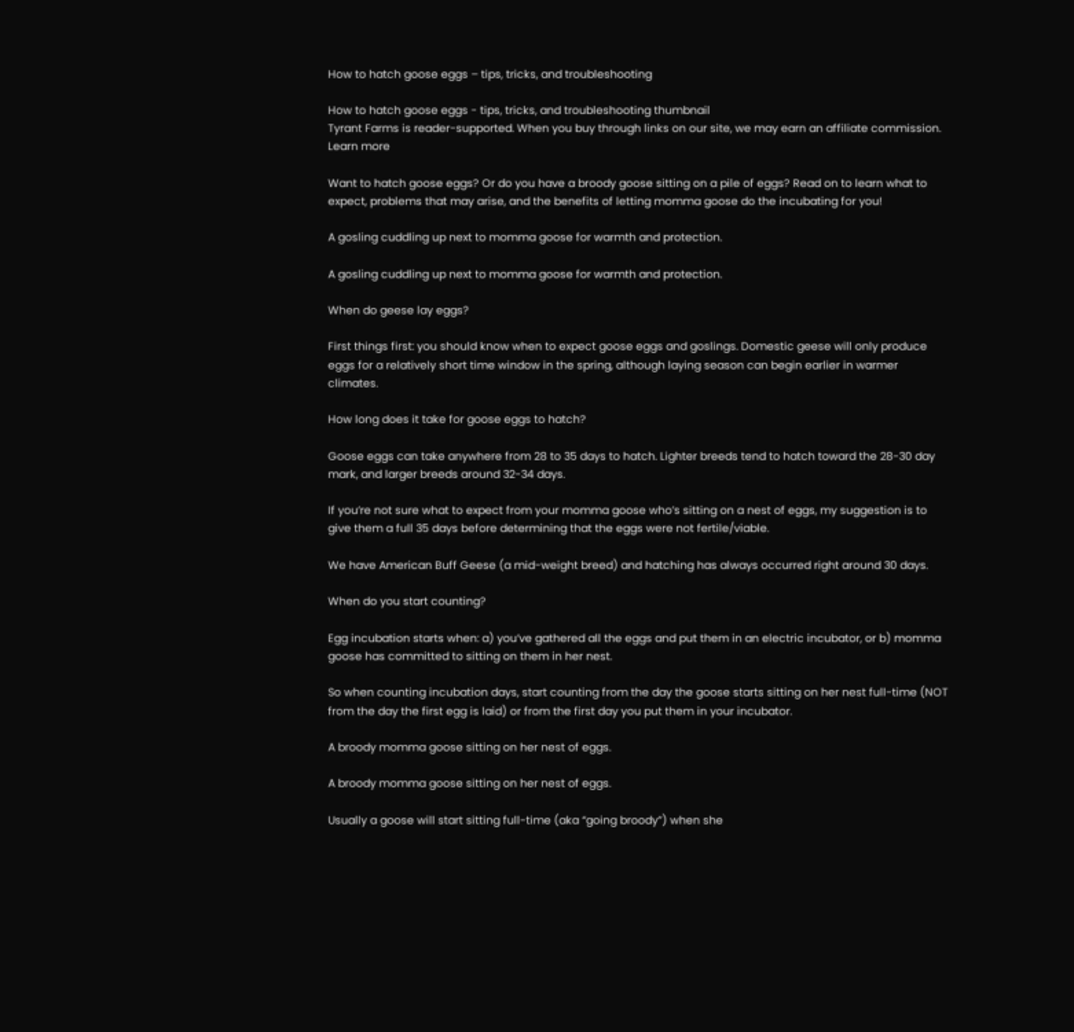How to hatch goose eggs – tips, tricks, and troubleshooting

How to hatch goose eggs - tips, tricks, and troubleshooting thumbnail
Tyrant Farms is reader-supported. When you buy through links on our site, we may earn an affiliate commission. Learn more

Want to hatch goose eggs? Or do you have a broody goose sitting on a pile of eggs? Read on to learn what to expect, problems that may arise, and the benefits of letting momma goose do the incubating for you!

A gosling cuddling up next to momma goose for warmth and protection.

A gosling cuddling up next to momma goose for warmth and protection.

When do geese lay eggs?

First things first: you should know when to expect goose eggs and goslings. Domestic geese will only produce eggs for a relatively short time window in the spring, although laying season can begin earlier in warmer climates.

How long does it take for goose eggs to hatch?

Goose eggs can take anywhere from 28 to 35 days to hatch. Lighter breeds tend to hatch toward the 28-30 day mark, and larger breeds around 32-34 days.

If you’re not sure what to expect from your momma goose who’s sitting on a nest of eggs, my suggestion is to give them a full 35 days before determining that the eggs were not fertile/viable.

We have American Buff Geese (a mid-weight breed) and hatching has always occurred right around 30 days.

When do you start counting?

Egg incubation starts when: a) you’ve gathered all the eggs and put them in an electric incubator, or b) momma goose has committed to sitting on them in her nest.

So when counting incubation days, start counting from the day the goose starts sitting on her nest full-time (NOT from the day the first egg is laid) or from the first day you put them in your incubator.

A broody momma goose sitting on her nest of eggs.

A broody momma goose sitting on her nest of eggs.

Usually a goose will start sitting full-time (aka “going broody”) when she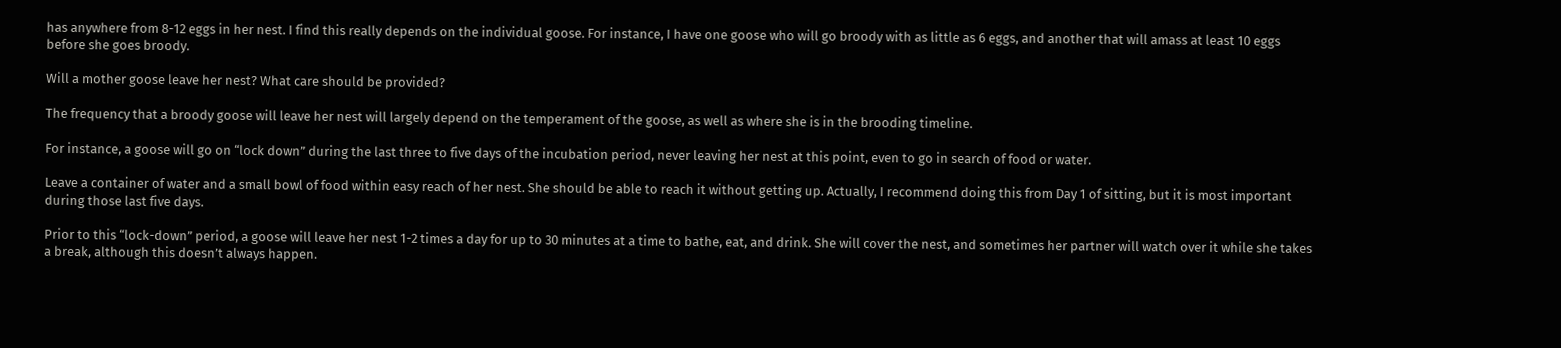has anywhere from 8-12 eggs in her nest. I find this really depends on the individual goose. For instance, I have one goose who will go broody with as little as 6 eggs, and another that will amass at least 10 eggs before she goes broody.

Will a mother goose leave her nest? What care should be provided?

The frequency that a broody goose will leave her nest will largely depend on the temperament of the goose, as well as where she is in the brooding timeline.

For instance, a goose will go on “lock down” during the last three to five days of the incubation period, never leaving her nest at this point, even to go in search of food or water.

Leave a container of water and a small bowl of food within easy reach of her nest. She should be able to reach it without getting up. Actually, I recommend doing this from Day 1 of sitting, but it is most important during those last five days.

Prior to this “lock-down” period, a goose will leave her nest 1-2 times a day for up to 30 minutes at a time to bathe, eat, and drink. She will cover the nest, and sometimes her partner will watch over it while she takes a break, although this doesn’t always happen.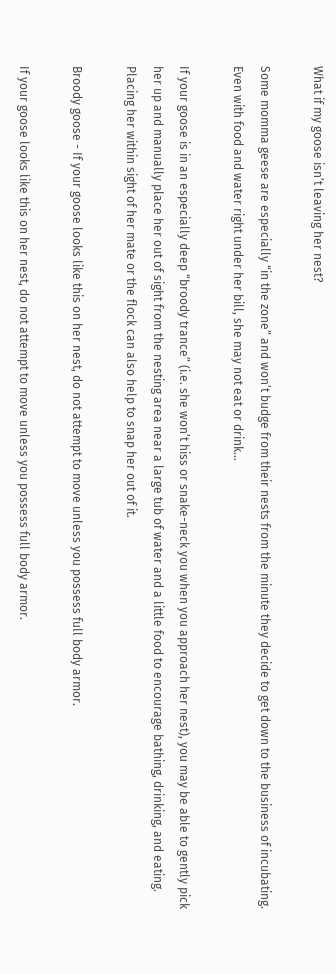What if my goose isn’t leaving her nest?

Some momma geese are especially “in the zone” and won’t budge from their nests from the minute they decide to get down to the business of incubating. Even with food and water right under her bill, she may not eat or drink…

If your goose is in an especially deep “broody trance” (i.e. she won’t hiss or snake-neck you when you approach her nest), you may be able to gently pick her up and manually place her out of sight from the nesting area near a large tub of water and a little food to encourage bathing, drinking, and eating. Placing her within sight of her mate or the flock can also help to snap her out of it.

Broody goose - If your goose looks like this on her nest, do not attempt to move unless you possess full body armor.

If your goose looks like this on her nest, do not attempt to move unless you possess full body armor.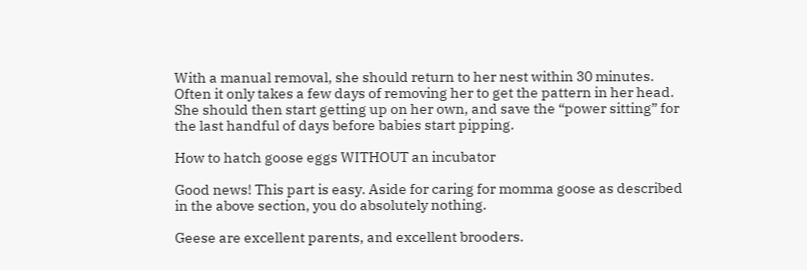With a manual removal, she should return to her nest within 30 minutes. Often it only takes a few days of removing her to get the pattern in her head. She should then start getting up on her own, and save the “power sitting” for the last handful of days before babies start pipping.

How to hatch goose eggs WITHOUT an incubator

Good news! This part is easy. Aside for caring for momma goose as described in the above section, you do absolutely nothing.

Geese are excellent parents, and excellent brooders.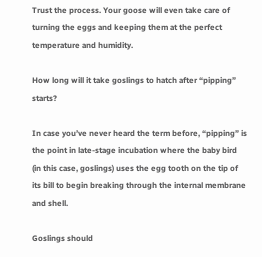Trust the process. Your goose will even take care of turning the eggs and keeping them at the perfect temperature and humidity.

How long will it take goslings to hatch after “pipping” starts?

In case you’ve never heard the term before, “pipping” is the point in late-stage incubation where the baby bird (in this case, goslings) uses the egg tooth on the tip of its bill to begin breaking through the internal membrane and shell.

Goslings should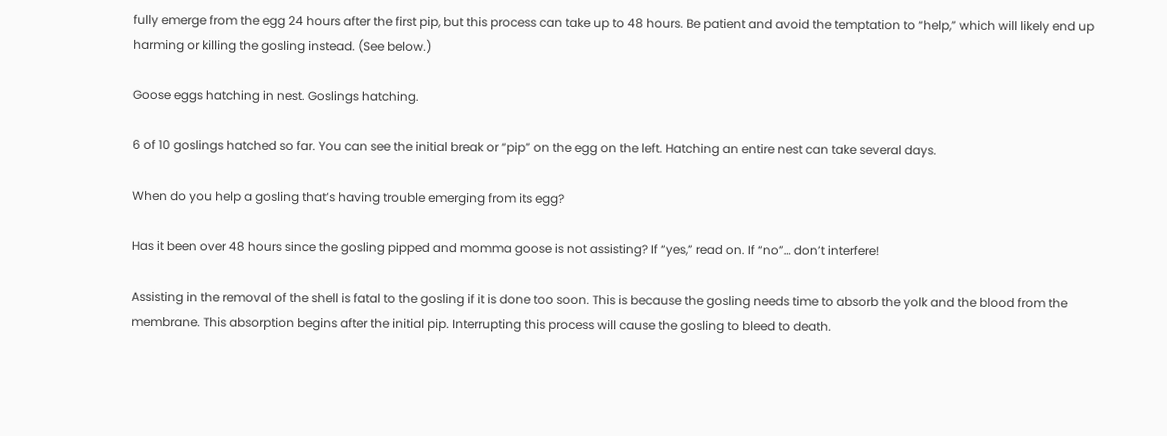fully emerge from the egg 24 hours after the first pip, but this process can take up to 48 hours. Be patient and avoid the temptation to “help,” which will likely end up harming or killing the gosling instead. (See below.)

Goose eggs hatching in nest. Goslings hatching.

6 of 10 goslings hatched so far. You can see the initial break or “pip” on the egg on the left. Hatching an entire nest can take several days.

When do you help a gosling that’s having trouble emerging from its egg?

Has it been over 48 hours since the gosling pipped and momma goose is not assisting? If “yes,” read on. If “no”… don’t interfere!

Assisting in the removal of the shell is fatal to the gosling if it is done too soon. This is because the gosling needs time to absorb the yolk and the blood from the membrane. This absorption begins after the initial pip. Interrupting this process will cause the gosling to bleed to death.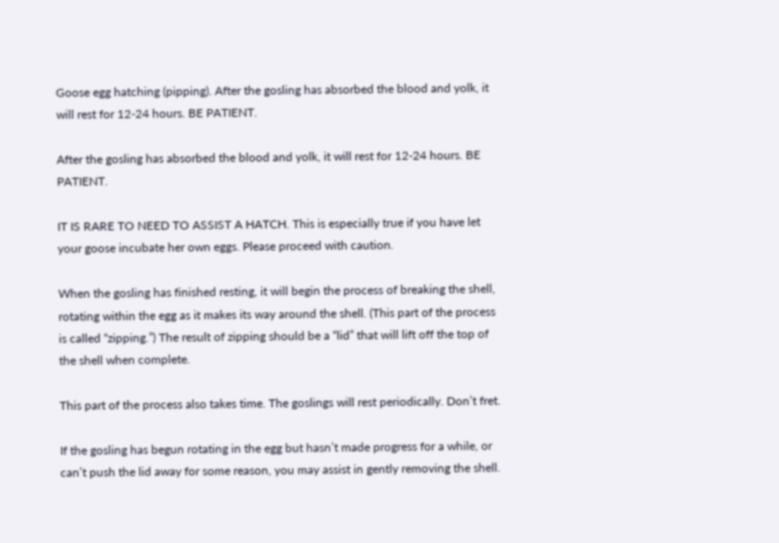Goose egg hatching (pipping). After the gosling has absorbed the blood and yolk, it will rest for 12-24 hours. BE PATIENT.

After the gosling has absorbed the blood and yolk, it will rest for 12-24 hours. BE PATIENT.

IT IS RARE TO NEED TO ASSIST A HATCH. This is especially true if you have let your goose incubate her own eggs. Please proceed with caution.

When the gosling has finished resting, it will begin the process of breaking the shell, rotating within the egg as it makes its way around the shell. (This part of the process is called “zipping.”) The result of zipping should be a “lid” that will lift off the top of the shell when complete.

This part of the process also takes time. The goslings will rest periodically. Don’t fret.

If the gosling has begun rotating in the egg but hasn’t made progress for a while, or can’t push the lid away for some reason, you may assist in gently removing the shell.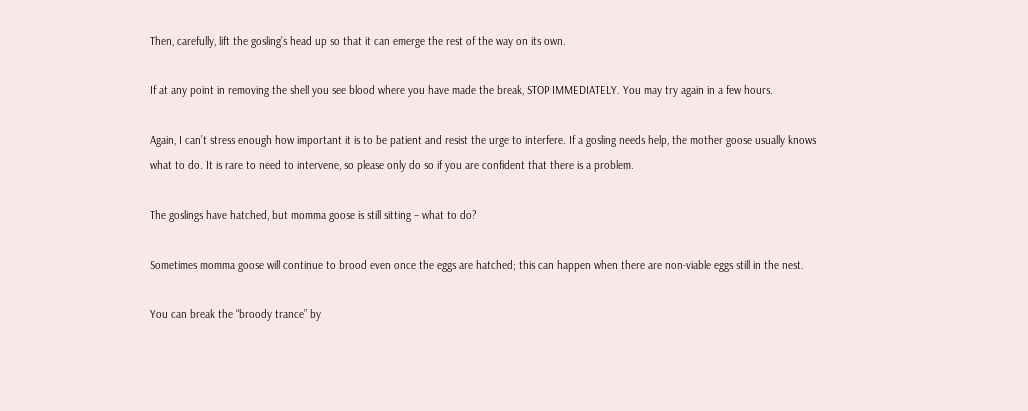Then, carefully, lift the gosling’s head up so that it can emerge the rest of the way on its own.

If at any point in removing the shell you see blood where you have made the break, STOP IMMEDIATELY. You may try again in a few hours.

Again, I can’t stress enough how important it is to be patient and resist the urge to interfere. If a gosling needs help, the mother goose usually knows what to do. It is rare to need to intervene, so please only do so if you are confident that there is a problem.

The goslings have hatched, but momma goose is still sitting – what to do?

Sometimes momma goose will continue to brood even once the eggs are hatched; this can happen when there are non-viable eggs still in the nest.

You can break the “broody trance” by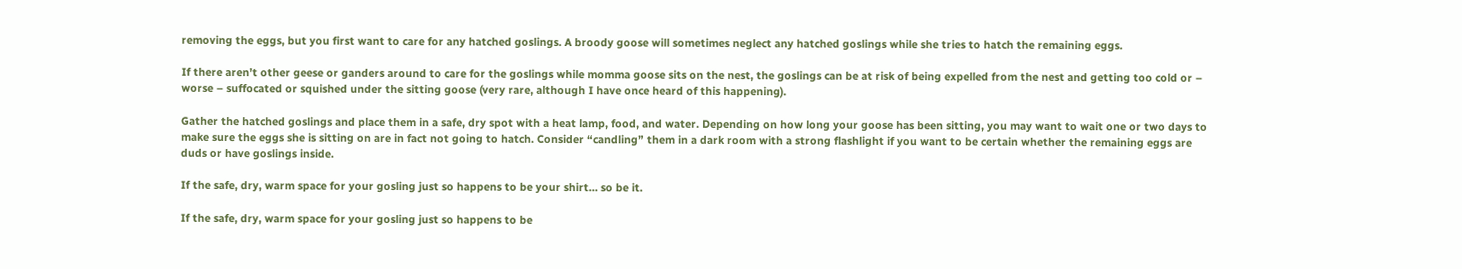removing the eggs, but you first want to care for any hatched goslings. A broody goose will sometimes neglect any hatched goslings while she tries to hatch the remaining eggs.

If there aren’t other geese or ganders around to care for the goslings while momma goose sits on the nest, the goslings can be at risk of being expelled from the nest and getting too cold or – worse – suffocated or squished under the sitting goose (very rare, although I have once heard of this happening).

Gather the hatched goslings and place them in a safe, dry spot with a heat lamp, food, and water. Depending on how long your goose has been sitting, you may want to wait one or two days to make sure the eggs she is sitting on are in fact not going to hatch. Consider “candling” them in a dark room with a strong flashlight if you want to be certain whether the remaining eggs are duds or have goslings inside.

If the safe, dry, warm space for your gosling just so happens to be your shirt… so be it.

If the safe, dry, warm space for your gosling just so happens to be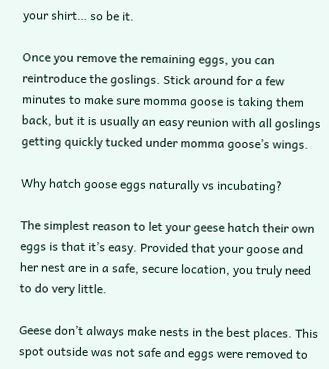your shirt… so be it.

Once you remove the remaining eggs, you can reintroduce the goslings. Stick around for a few minutes to make sure momma goose is taking them back, but it is usually an easy reunion with all goslings getting quickly tucked under momma goose’s wings.

Why hatch goose eggs naturally vs incubating?

The simplest reason to let your geese hatch their own eggs is that it’s easy. Provided that your goose and her nest are in a safe, secure location, you truly need to do very little.

Geese don’t always make nests in the best places. This spot outside was not safe and eggs were removed to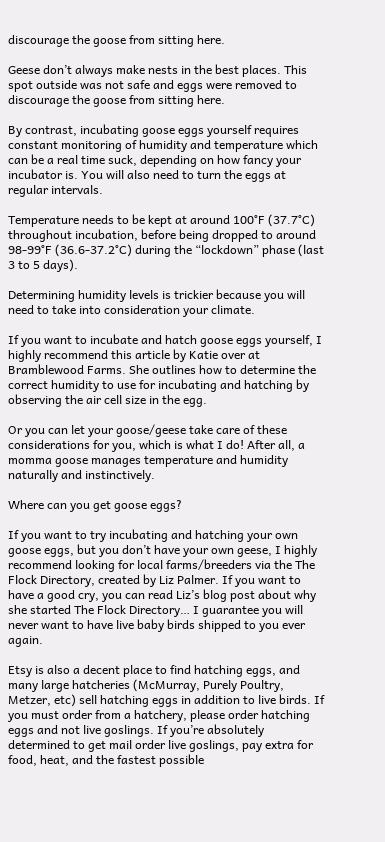discourage the goose from sitting here.

Geese don’t always make nests in the best places. This spot outside was not safe and eggs were removed to discourage the goose from sitting here.

By contrast, incubating goose eggs yourself requires constant monitoring of humidity and temperature which can be a real time suck, depending on how fancy your incubator is. You will also need to turn the eggs at regular intervals.

Temperature needs to be kept at around 100°F (37.7°C) throughout incubation, before being dropped to around 98-99°F (36.6-37.2°C) during the “lockdown” phase (last 3 to 5 days).

Determining humidity levels is trickier because you will need to take into consideration your climate.

If you want to incubate and hatch goose eggs yourself, I highly recommend this article by Katie over at Bramblewood Farms. She outlines how to determine the correct humidity to use for incubating and hatching by observing the air cell size in the egg.

Or you can let your goose/geese take care of these considerations for you, which is what I do! After all, a momma goose manages temperature and humidity naturally and instinctively.

Where can you get goose eggs?

If you want to try incubating and hatching your own goose eggs, but you don’t have your own geese, I highly recommend looking for local farms/breeders via the The Flock Directory, created by Liz Palmer. If you want to have a good cry, you can read Liz’s blog post about why she started The Flock Directory… I guarantee you will never want to have live baby birds shipped to you ever again.

Etsy is also a decent place to find hatching eggs, and many large hatcheries (McMurray, Purely Poultry, Metzer, etc) sell hatching eggs in addition to live birds. If you must order from a hatchery, please order hatching eggs and not live goslings. If you’re absolutely determined to get mail order live goslings, pay extra for food, heat, and the fastest possible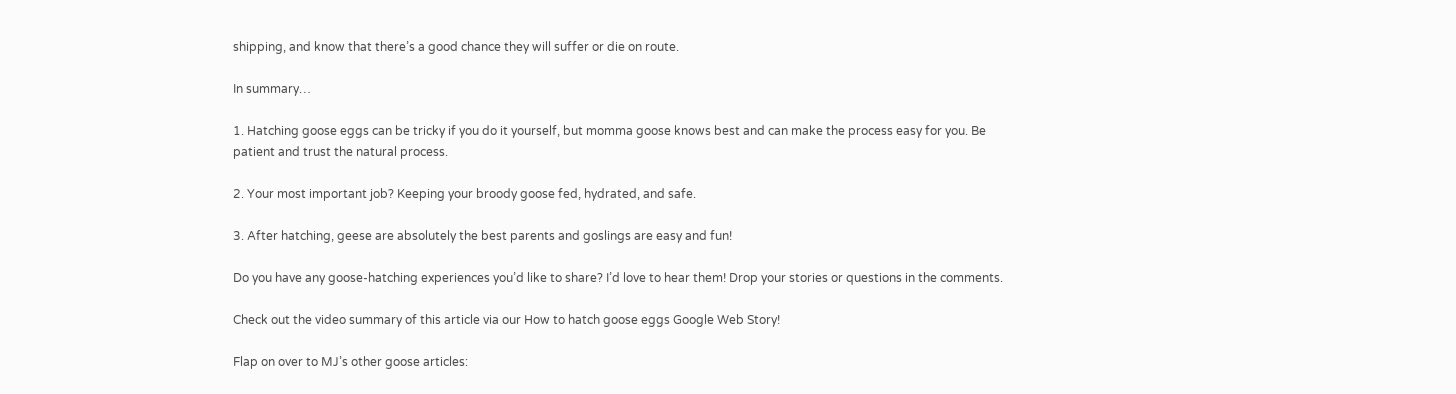shipping, and know that there’s a good chance they will suffer or die on route.

In summary…

1. Hatching goose eggs can be tricky if you do it yourself, but momma goose knows best and can make the process easy for you. Be patient and trust the natural process.

2. Your most important job? Keeping your broody goose fed, hydrated, and safe.

3. After hatching, geese are absolutely the best parents and goslings are easy and fun!

Do you have any goose-hatching experiences you’d like to share? I’d love to hear them! Drop your stories or questions in the comments.

Check out the video summary of this article via our How to hatch goose eggs Google Web Story!

Flap on over to MJ’s other goose articles: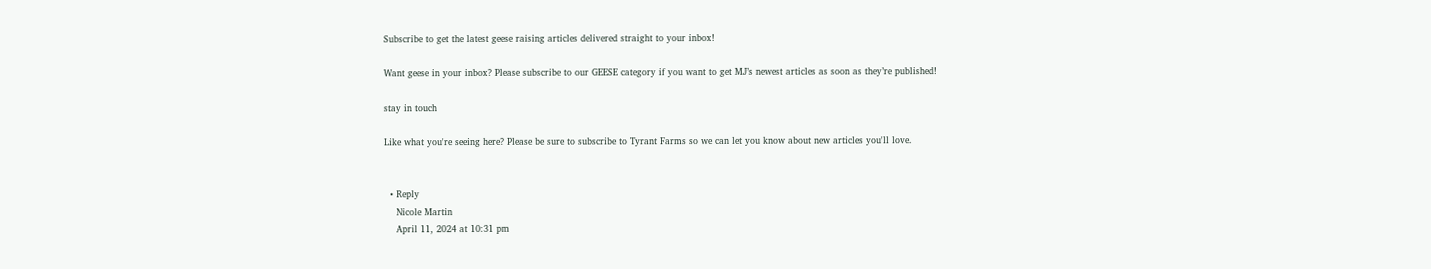Subscribe to get the latest geese raising articles delivered straight to your inbox!

Want geese in your inbox? Please subscribe to our GEESE category if you want to get MJ’s newest articles as soon as they’re published!

stay in touch

Like what you're seeing here? Please be sure to subscribe to Tyrant Farms so we can let you know about new articles you'll love.


  • Reply
    Nicole Martin
    April 11, 2024 at 10:31 pm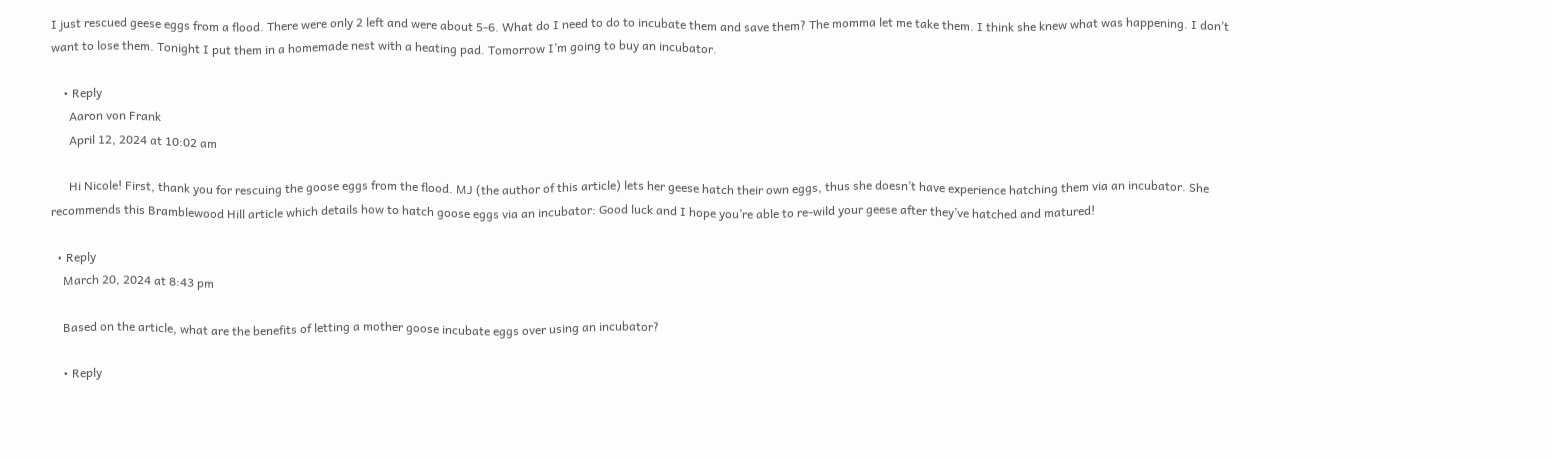I just rescued geese eggs from a flood. There were only 2 left and were about 5-6. What do I need to do to incubate them and save them? The momma let me take them. I think she knew what was happening. I don’t want to lose them. Tonight I put them in a homemade nest with a heating pad. Tomorrow I’m going to buy an incubator.

    • Reply
      Aaron von Frank
      April 12, 2024 at 10:02 am

      Hi Nicole! First, thank you for rescuing the goose eggs from the flood. MJ (the author of this article) lets her geese hatch their own eggs, thus she doesn’t have experience hatching them via an incubator. She recommends this Bramblewood Hill article which details how to hatch goose eggs via an incubator: Good luck and I hope you’re able to re-wild your geese after they’ve hatched and matured!

  • Reply
    March 20, 2024 at 8:43 pm

    Based on the article, what are the benefits of letting a mother goose incubate eggs over using an incubator?

    • Reply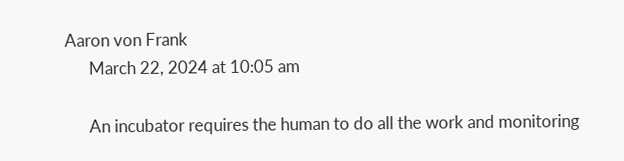Aaron von Frank
      March 22, 2024 at 10:05 am

      An incubator requires the human to do all the work and monitoring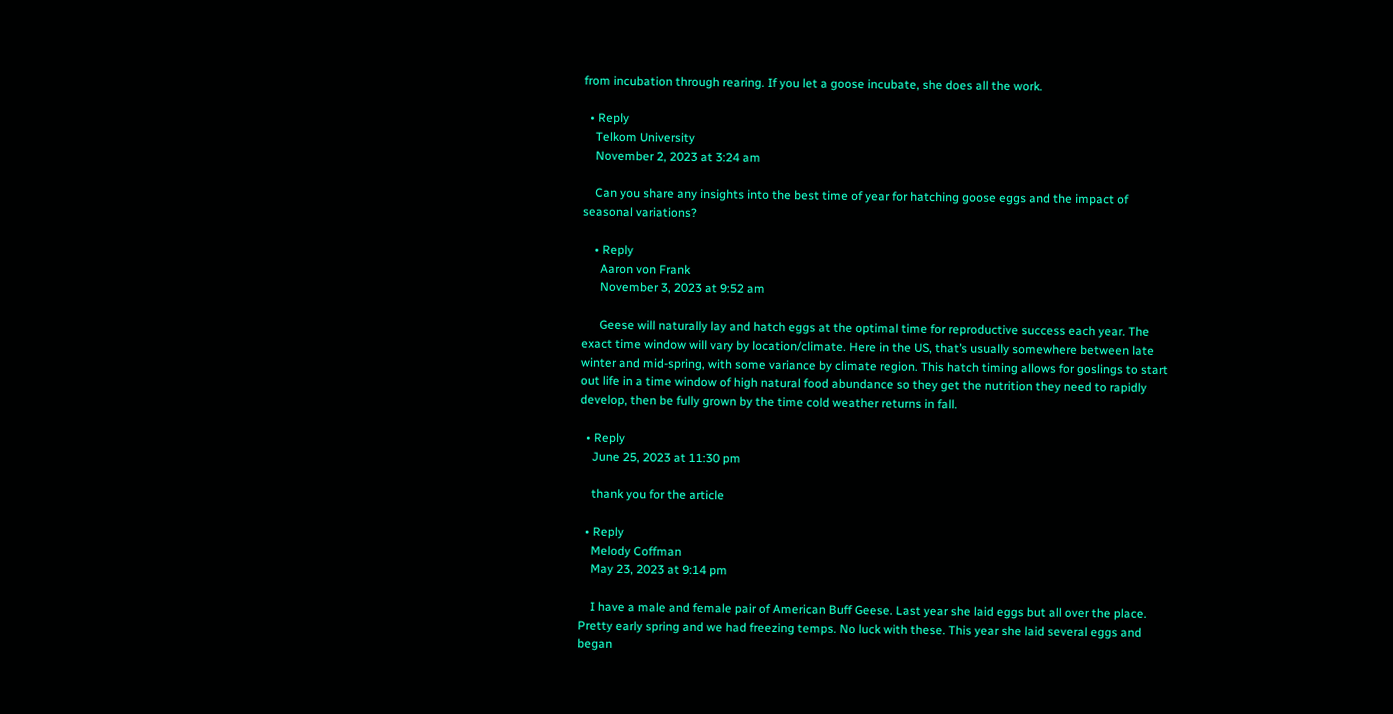from incubation through rearing. If you let a goose incubate, she does all the work.

  • Reply
    Telkom University
    November 2, 2023 at 3:24 am

    Can you share any insights into the best time of year for hatching goose eggs and the impact of seasonal variations?

    • Reply
      Aaron von Frank
      November 3, 2023 at 9:52 am

      Geese will naturally lay and hatch eggs at the optimal time for reproductive success each year. The exact time window will vary by location/climate. Here in the US, that’s usually somewhere between late winter and mid-spring, with some variance by climate region. This hatch timing allows for goslings to start out life in a time window of high natural food abundance so they get the nutrition they need to rapidly develop, then be fully grown by the time cold weather returns in fall.

  • Reply
    June 25, 2023 at 11:30 pm

    thank you for the article

  • Reply
    Melody Coffman
    May 23, 2023 at 9:14 pm

    I have a male and female pair of American Buff Geese. Last year she laid eggs but all over the place. Pretty early spring and we had freezing temps. No luck with these. This year she laid several eggs and began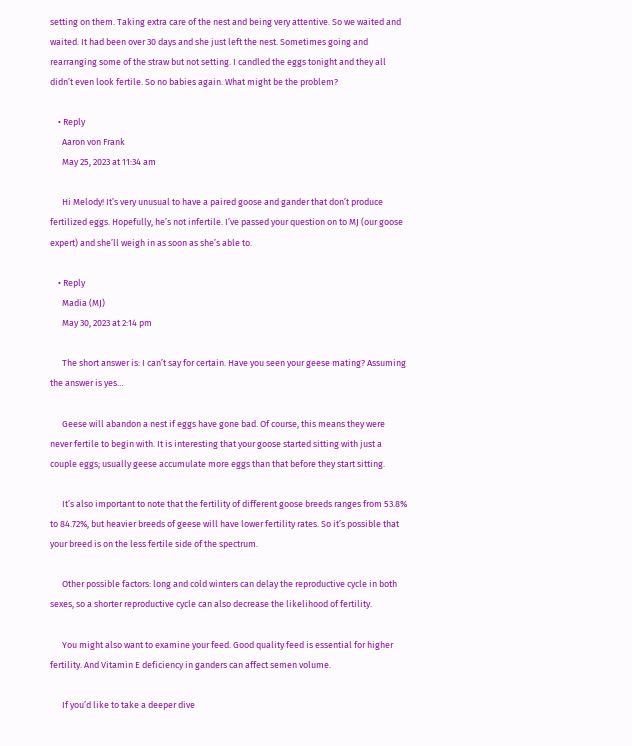setting on them. Taking extra care of the nest and being very attentive. So we waited and waited. It had been over 30 days and she just left the nest. Sometimes going and rearranging some of the straw but not setting. I candled the eggs tonight and they all didn’t even look fertile. So no babies again. What might be the problem?

    • Reply
      Aaron von Frank
      May 25, 2023 at 11:34 am

      Hi Melody! It’s very unusual to have a paired goose and gander that don’t produce fertilized eggs. Hopefully, he’s not infertile. I’ve passed your question on to MJ (our goose expert) and she’ll weigh in as soon as she’s able to.

    • Reply
      Madia (MJ)
      May 30, 2023 at 2:14 pm

      The short answer is: I can’t say for certain. Have you seen your geese mating? Assuming the answer is yes…

      Geese will abandon a nest if eggs have gone bad. Of course, this means they were never fertile to begin with. It is interesting that your goose started sitting with just a couple eggs; usually geese accumulate more eggs than that before they start sitting.

      It’s also important to note that the fertility of different goose breeds ranges from 53.8% to 84.72%, but heavier breeds of geese will have lower fertility rates. So it’s possible that your breed is on the less fertile side of the spectrum.

      Other possible factors: long and cold winters can delay the reproductive cycle in both sexes, so a shorter reproductive cycle can also decrease the likelihood of fertility.

      You might also want to examine your feed. Good quality feed is essential for higher fertility. And Vitamin E deficiency in ganders can affect semen volume.

      If you’d like to take a deeper dive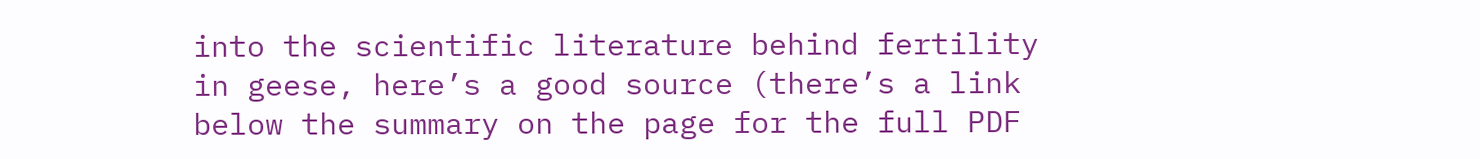into the scientific literature behind fertility in geese, here’s a good source (there’s a link below the summary on the page for the full PDF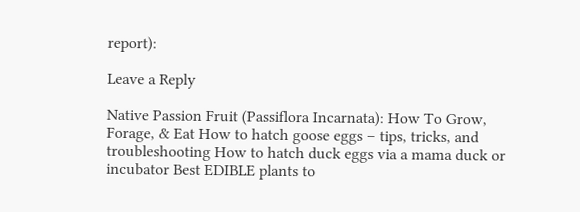report):

Leave a Reply

Native Passion Fruit (Passiflora Incarnata): How To Grow, Forage, & Eat How to hatch goose eggs – tips, tricks, and troubleshooting How to hatch duck eggs via a mama duck or incubator Best EDIBLE plants to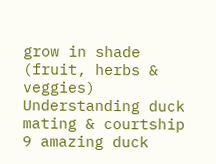grow in shade (fruit, herbs & veggies) Understanding duck mating & courtship 9 amazing duck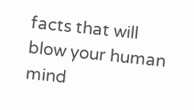facts that will blow your human mind